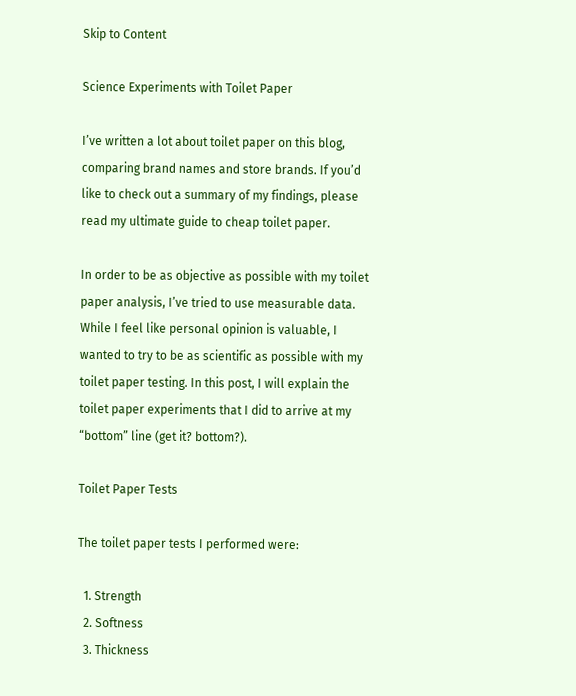Skip to Content

Science Experiments with Toilet Paper

I’ve written a lot about toilet paper on this blog, comparing brand names and store brands. If you’d like to check out a summary of my findings, please read my ultimate guide to cheap toilet paper.

In order to be as objective as possible with my toilet paper analysis, I’ve tried to use measurable data. While I feel like personal opinion is valuable, I wanted to try to be as scientific as possible with my toilet paper testing. In this post, I will explain the toilet paper experiments that I did to arrive at my “bottom” line (get it? bottom?).

Toilet Paper Tests

The toilet paper tests I performed were:

  1. Strength
  2. Softness
  3. Thickness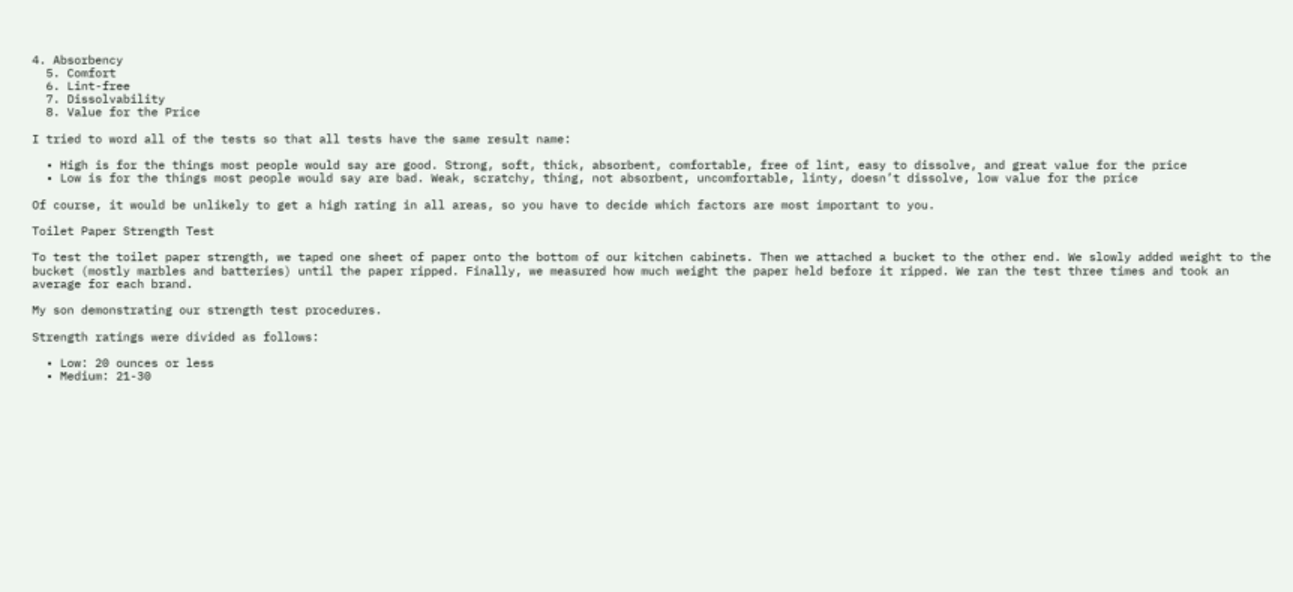4. Absorbency
  5. Comfort
  6. Lint-free
  7. Dissolvability
  8. Value for the Price

I tried to word all of the tests so that all tests have the same result name:

  • High is for the things most people would say are good. Strong, soft, thick, absorbent, comfortable, free of lint, easy to dissolve, and great value for the price
  • Low is for the things most people would say are bad. Weak, scratchy, thing, not absorbent, uncomfortable, linty, doesn’t dissolve, low value for the price

Of course, it would be unlikely to get a high rating in all areas, so you have to decide which factors are most important to you.

Toilet Paper Strength Test

To test the toilet paper strength, we taped one sheet of paper onto the bottom of our kitchen cabinets. Then we attached a bucket to the other end. We slowly added weight to the bucket (mostly marbles and batteries) until the paper ripped. Finally, we measured how much weight the paper held before it ripped. We ran the test three times and took an average for each brand.

My son demonstrating our strength test procedures.

Strength ratings were divided as follows:

  • Low: 20 ounces or less
  • Medium: 21-30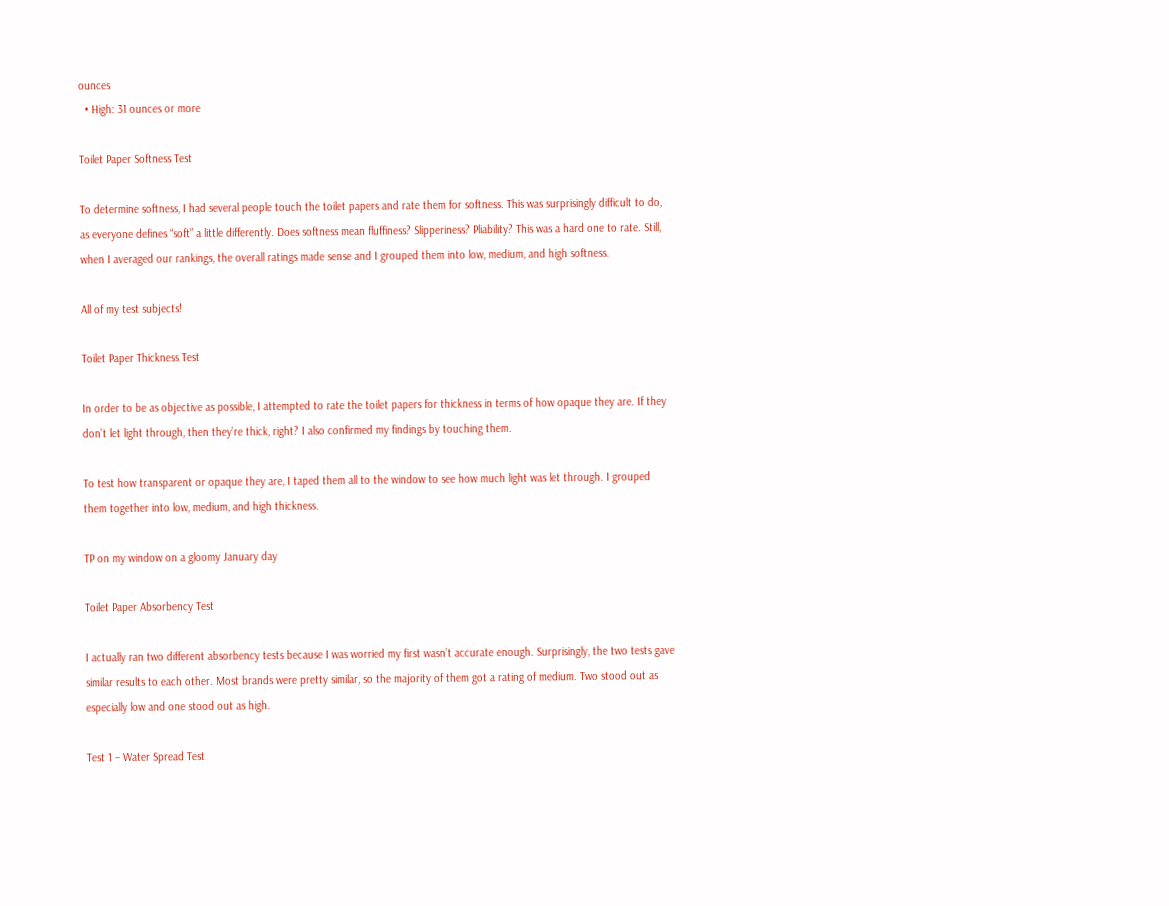ounces
  • High: 31 ounces or more

Toilet Paper Softness Test

To determine softness, I had several people touch the toilet papers and rate them for softness. This was surprisingly difficult to do, as everyone defines “soft” a little differently. Does softness mean fluffiness? Slipperiness? Pliability? This was a hard one to rate. Still, when I averaged our rankings, the overall ratings made sense and I grouped them into low, medium, and high softness.

All of my test subjects!

Toilet Paper Thickness Test

In order to be as objective as possible, I attempted to rate the toilet papers for thickness in terms of how opaque they are. If they don’t let light through, then they’re thick, right? I also confirmed my findings by touching them.

To test how transparent or opaque they are, I taped them all to the window to see how much light was let through. I grouped them together into low, medium, and high thickness.

TP on my window on a gloomy January day

Toilet Paper Absorbency Test

I actually ran two different absorbency tests because I was worried my first wasn’t accurate enough. Surprisingly, the two tests gave similar results to each other. Most brands were pretty similar, so the majority of them got a rating of medium. Two stood out as especially low and one stood out as high.

Test 1 – Water Spread Test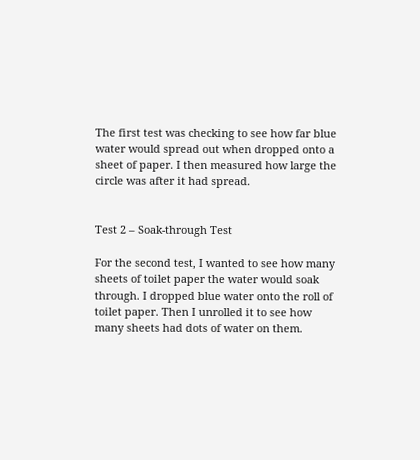The first test was checking to see how far blue water would spread out when dropped onto a sheet of paper. I then measured how large the circle was after it had spread.


Test 2 – Soak-through Test

For the second test, I wanted to see how many sheets of toilet paper the water would soak through. I dropped blue water onto the roll of toilet paper. Then I unrolled it to see how many sheets had dots of water on them.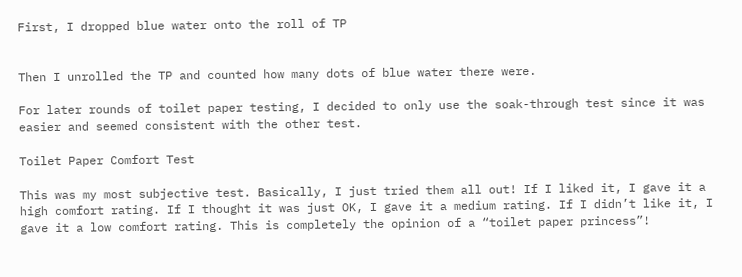First, I dropped blue water onto the roll of TP


Then I unrolled the TP and counted how many dots of blue water there were.

For later rounds of toilet paper testing, I decided to only use the soak-through test since it was easier and seemed consistent with the other test.

Toilet Paper Comfort Test

This was my most subjective test. Basically, I just tried them all out! If I liked it, I gave it a high comfort rating. If I thought it was just OK, I gave it a medium rating. If I didn’t like it, I gave it a low comfort rating. This is completely the opinion of a “toilet paper princess”!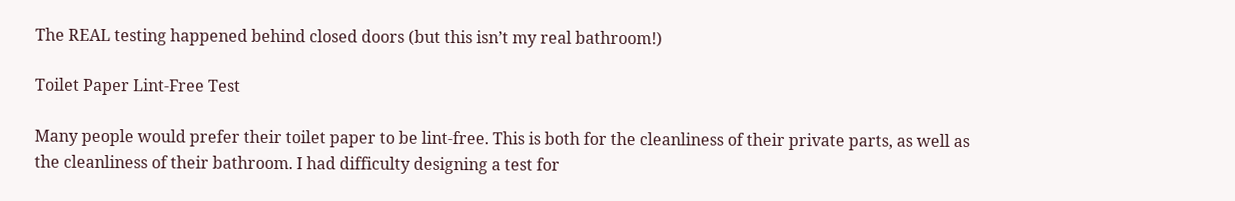The REAL testing happened behind closed doors (but this isn’t my real bathroom!)

Toilet Paper Lint-Free Test

Many people would prefer their toilet paper to be lint-free. This is both for the cleanliness of their private parts, as well as the cleanliness of their bathroom. I had difficulty designing a test for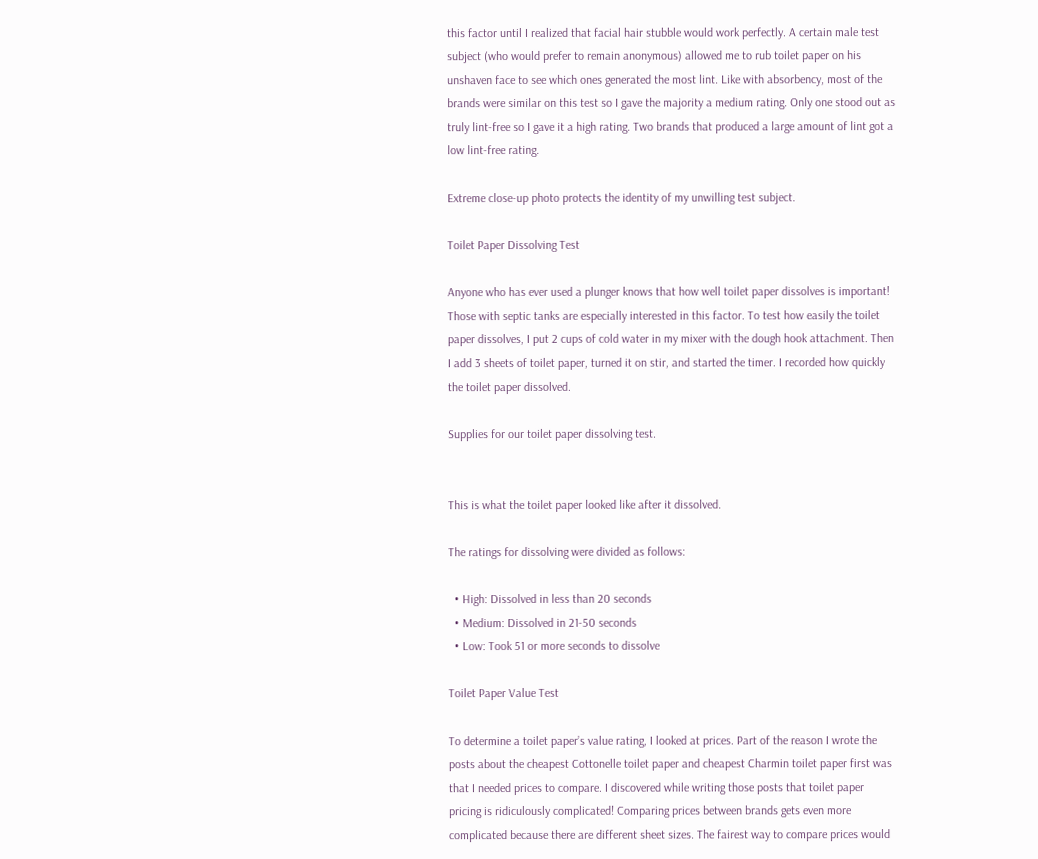this factor until I realized that facial hair stubble would work perfectly. A certain male test subject (who would prefer to remain anonymous) allowed me to rub toilet paper on his unshaven face to see which ones generated the most lint. Like with absorbency, most of the brands were similar on this test so I gave the majority a medium rating. Only one stood out as truly lint-free so I gave it a high rating. Two brands that produced a large amount of lint got a low lint-free rating.

Extreme close-up photo protects the identity of my unwilling test subject.

Toilet Paper Dissolving Test

Anyone who has ever used a plunger knows that how well toilet paper dissolves is important! Those with septic tanks are especially interested in this factor. To test how easily the toilet paper dissolves, I put 2 cups of cold water in my mixer with the dough hook attachment. Then I add 3 sheets of toilet paper, turned it on stir, and started the timer. I recorded how quickly the toilet paper dissolved.

Supplies for our toilet paper dissolving test.


This is what the toilet paper looked like after it dissolved.

The ratings for dissolving were divided as follows:

  • High: Dissolved in less than 20 seconds
  • Medium: Dissolved in 21-50 seconds
  • Low: Took 51 or more seconds to dissolve

Toilet Paper Value Test

To determine a toilet paper’s value rating, I looked at prices. Part of the reason I wrote the posts about the cheapest Cottonelle toilet paper and cheapest Charmin toilet paper first was that I needed prices to compare. I discovered while writing those posts that toilet paper pricing is ridiculously complicated! Comparing prices between brands gets even more complicated because there are different sheet sizes. The fairest way to compare prices would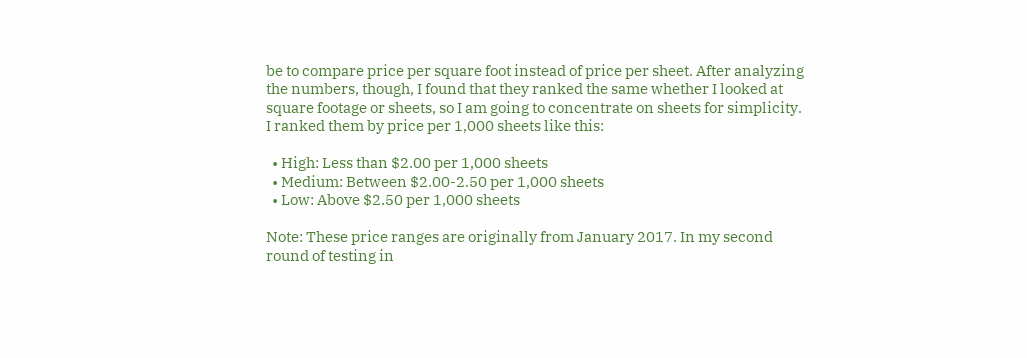be to compare price per square foot instead of price per sheet. After analyzing the numbers, though, I found that they ranked the same whether I looked at square footage or sheets, so I am going to concentrate on sheets for simplicity. I ranked them by price per 1,000 sheets like this:

  • High: Less than $2.00 per 1,000 sheets
  • Medium: Between $2.00-2.50 per 1,000 sheets
  • Low: Above $2.50 per 1,000 sheets

Note: These price ranges are originally from January 2017. In my second round of testing in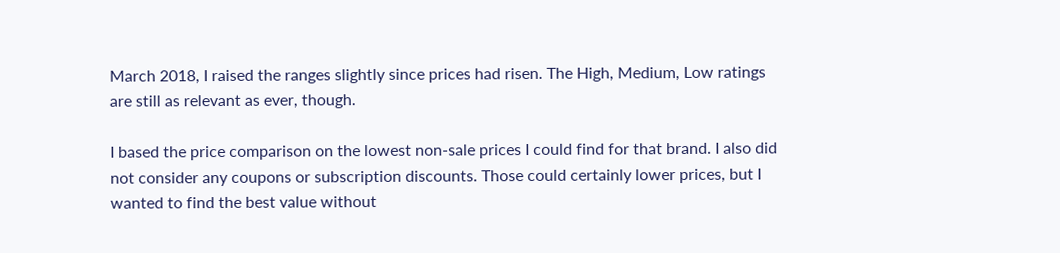March 2018, I raised the ranges slightly since prices had risen. The High, Medium, Low ratings are still as relevant as ever, though.

I based the price comparison on the lowest non-sale prices I could find for that brand. I also did not consider any coupons or subscription discounts. Those could certainly lower prices, but I wanted to find the best value without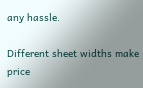any hassle.

Different sheet widths make price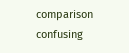comparison confusing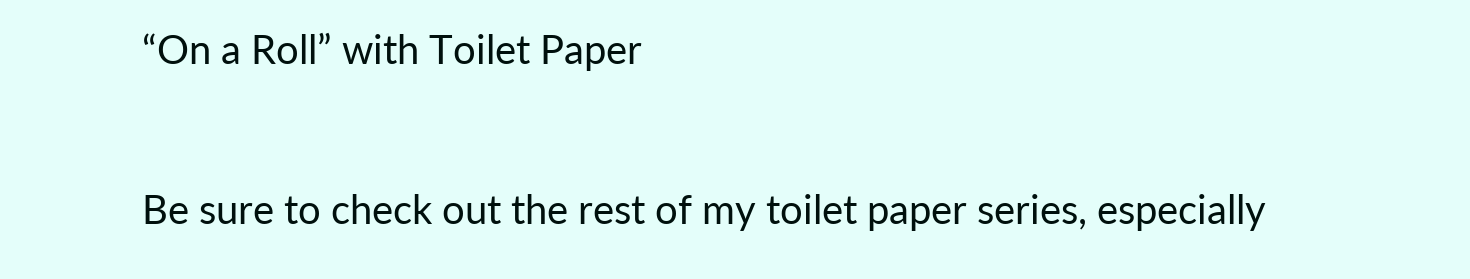“On a Roll” with Toilet Paper

Be sure to check out the rest of my toilet paper series, especially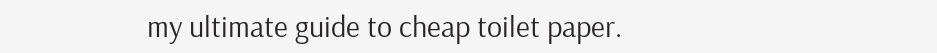my ultimate guide to cheap toilet paper.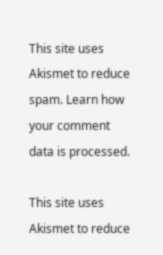This site uses Akismet to reduce spam. Learn how your comment data is processed.

This site uses Akismet to reduce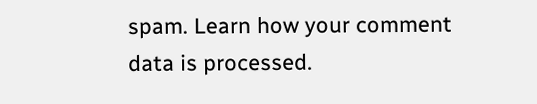spam. Learn how your comment data is processed.